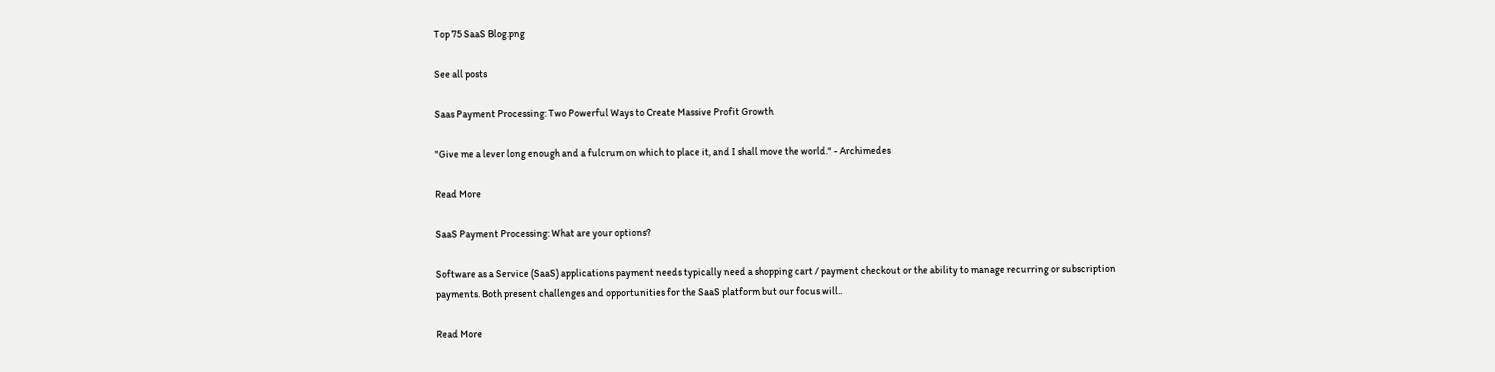Top 75 SaaS Blog.png

See all posts

Saas Payment Processing: Two Powerful Ways to Create Massive Profit Growth

"Give me a lever long enough and a fulcrum on which to place it, and I shall move the world." - Archimedes

Read More

SaaS Payment Processing: What are your options?

Software as a Service (SaaS) applications payment needs typically need a shopping cart / payment checkout or the ability to manage recurring or subscription payments. Both present challenges and opportunities for the SaaS platform but our focus will..

Read More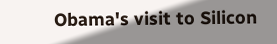Obama's visit to Silicon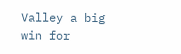Valley a big win for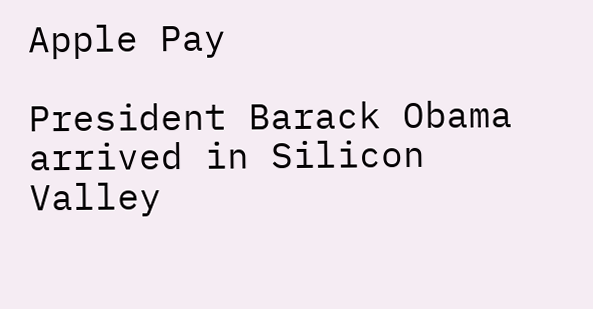Apple Pay

President Barack Obama arrived in Silicon Valley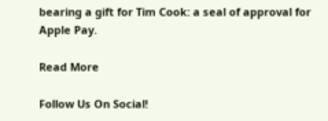bearing a gift for Tim Cook: a seal of approval for Apple Pay.

Read More

Follow Us On Social!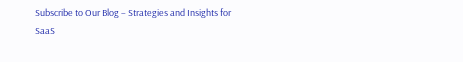Subscribe to Our Blog – Strategies and Insights for SaaS